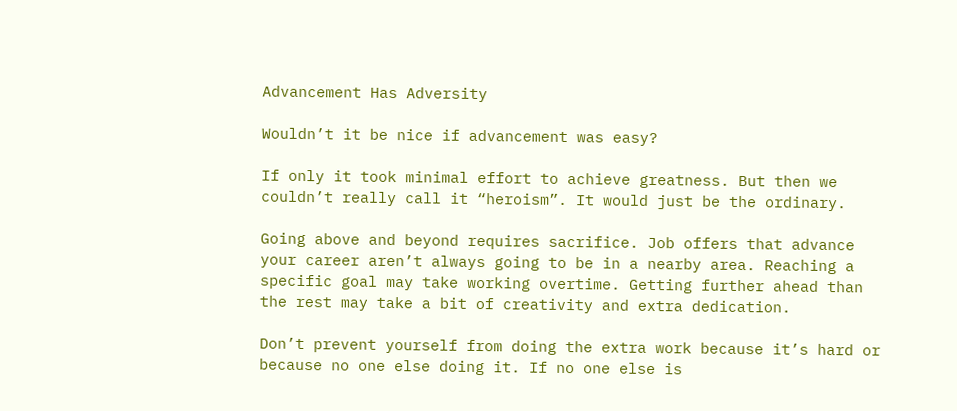Advancement Has Adversity

Wouldn’t it be nice if advancement was easy?

If only it took minimal effort to achieve greatness. But then we couldn’t really call it “heroism”. It would just be the ordinary.

Going above and beyond requires sacrifice. Job offers that advance your career aren’t always going to be in a nearby area. Reaching a specific goal may take working overtime. Getting further ahead than the rest may take a bit of creativity and extra dedication.

Don’t prevent yourself from doing the extra work because it’s hard or because no one else doing it. If no one else is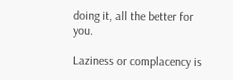doing it, all the better for you.

Laziness or complacency is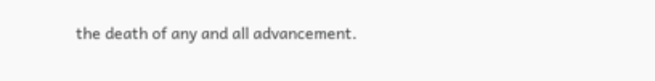the death of any and all advancement.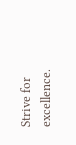Strive for excellence.